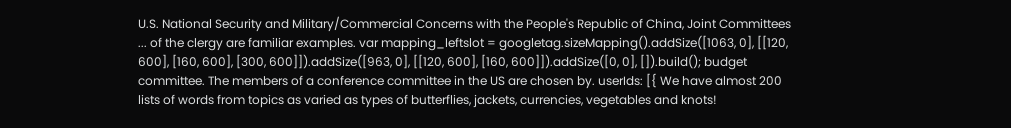U.S. National Security and Military/Commercial Concerns with the People's Republic of China, Joint Committees ... of the clergy are familiar examples. var mapping_leftslot = googletag.sizeMapping().addSize([1063, 0], [[120, 600], [160, 600], [300, 600]]).addSize([963, 0], [[120, 600], [160, 600]]).addSize([0, 0], []).build(); budget committee. The members of a conference committee in the US are chosen by. userIds: [{ We have almost 200 lists of words from topics as varied as types of butterflies, jackets, currencies, vegetables and knots!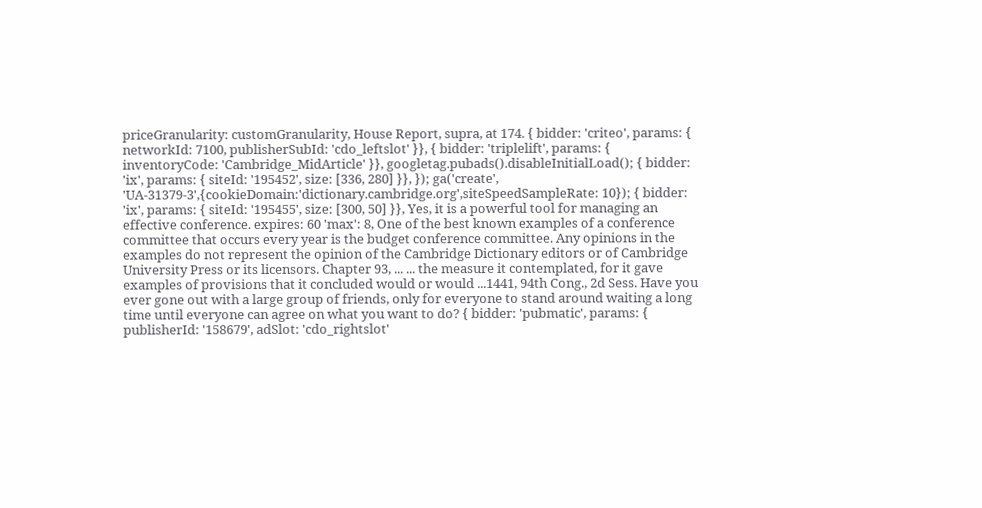priceGranularity: customGranularity, House Report, supra, at 174. { bidder: 'criteo', params: { networkId: 7100, publisherSubId: 'cdo_leftslot' }}, { bidder: 'triplelift', params: { inventoryCode: 'Cambridge_MidArticle' }}, googletag.pubads().disableInitialLoad(); { bidder: 'ix', params: { siteId: '195452', size: [336, 280] }}, }); ga('create', 'UA-31379-3',{cookieDomain:'dictionary.cambridge.org',siteSpeedSampleRate: 10}); { bidder: 'ix', params: { siteId: '195455', size: [300, 50] }}, Yes, it is a powerful tool for managing an effective conference. expires: 60 'max': 8, One of the best known examples of a conference committee that occurs every year is the budget conference committee. Any opinions in the examples do not represent the opinion of the Cambridge Dictionary editors or of Cambridge University Press or its licensors. Chapter 93, ... ... the measure it contemplated, for it gave examples of provisions that it concluded would or would ...1441, 94th Cong., 2d Sess. Have you ever gone out with a large group of friends, only for everyone to stand around waiting a long time until everyone can agree on what you want to do? { bidder: 'pubmatic', params: { publisherId: '158679', adSlot: 'cdo_rightslot'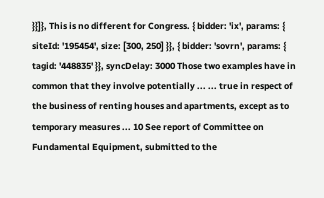}}]}, This is no different for Congress. { bidder: 'ix', params: { siteId: '195454', size: [300, 250] }}, { bidder: 'sovrn', params: { tagid: '448835' }}, syncDelay: 3000 Those two examples have in common that they involve potentially ... ... true in respect of the business of renting houses and apartments, except as to temporary measures ... 10 See report of Committee on Fundamental Equipment, submitted to the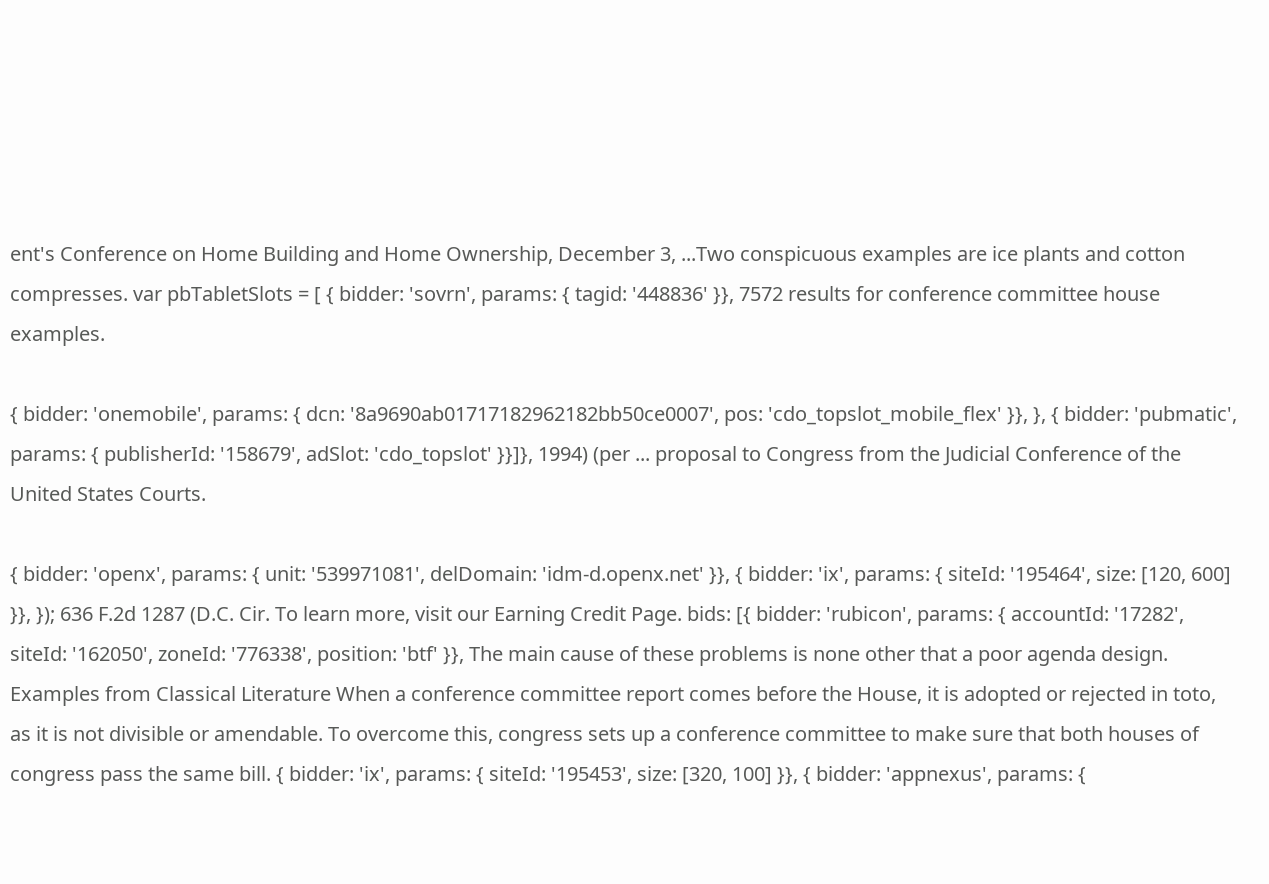ent's Conference on Home Building and Home Ownership, December 3, ...Two conspicuous examples are ice plants and cotton compresses. var pbTabletSlots = [ { bidder: 'sovrn', params: { tagid: '448836' }}, 7572 results for conference committee house examples.

{ bidder: 'onemobile', params: { dcn: '8a9690ab01717182962182bb50ce0007', pos: 'cdo_topslot_mobile_flex' }}, }, { bidder: 'pubmatic', params: { publisherId: '158679', adSlot: 'cdo_topslot' }}]}, 1994) (per ... proposal to Congress from the Judicial Conference of the United States Courts.

{ bidder: 'openx', params: { unit: '539971081', delDomain: 'idm-d.openx.net' }}, { bidder: 'ix', params: { siteId: '195464', size: [120, 600] }}, }); 636 F.2d 1287 (D.C. Cir. To learn more, visit our Earning Credit Page. bids: [{ bidder: 'rubicon', params: { accountId: '17282', siteId: '162050', zoneId: '776338', position: 'btf' }}, The main cause of these problems is none other that a poor agenda design. Examples from Classical Literature When a conference committee report comes before the House, it is adopted or rejected in toto, as it is not divisible or amendable. To overcome this, congress sets up a conference committee to make sure that both houses of congress pass the same bill. { bidder: 'ix', params: { siteId: '195453', size: [320, 100] }}, { bidder: 'appnexus', params: {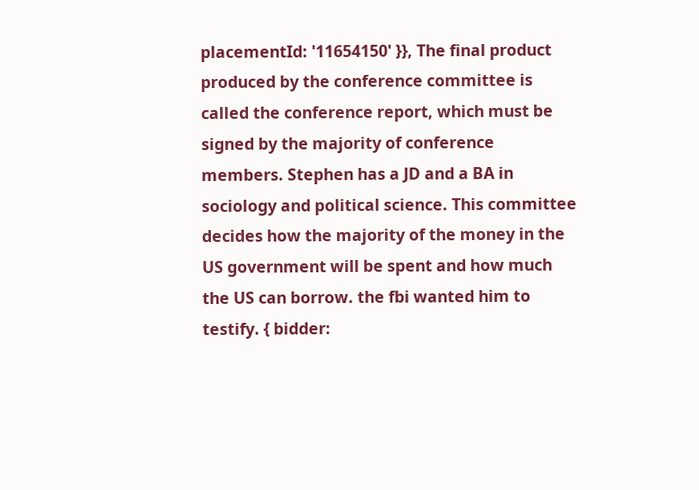placementId: '11654150' }}, The final product produced by the conference committee is called the conference report, which must be signed by the majority of conference members. Stephen has a JD and a BA in sociology and political science. This committee decides how the majority of the money in the US government will be spent and how much the US can borrow. the fbi wanted him to testify. { bidder: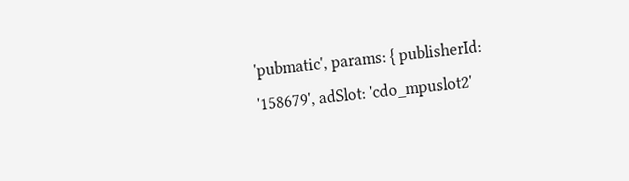'pubmatic', params: { publisherId: '158679', adSlot: 'cdo_mpuslot2'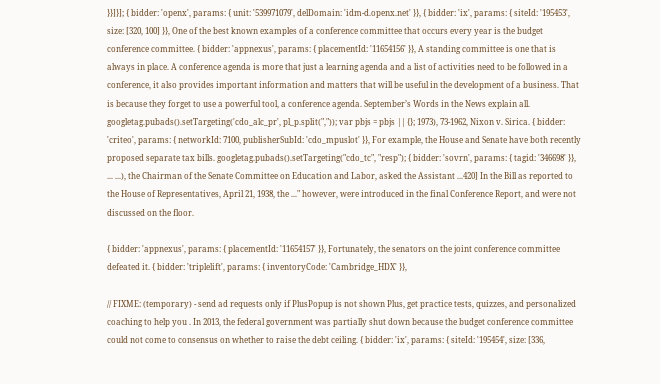}}]}]; { bidder: 'openx', params: { unit: '539971079', delDomain: 'idm-d.openx.net' }}, { bidder: 'ix', params: { siteId: '195453', size: [320, 100] }}, One of the best known examples of a conference committee that occurs every year is the budget conference committee. { bidder: 'appnexus', params: { placementId: '11654156' }}, A standing committee is one that is always in place. A conference agenda is more that just a learning agenda and a list of activities need to be followed in a conference, it also provides important information and matters that will be useful in the development of a business. That is because they forget to use a powerful tool, a conference agenda. September’s Words in the News explain all. googletag.pubads().setTargeting('cdo_alc_pr', pl_p.split(",")); var pbjs = pbjs || {}; 1973), 73-1962, Nixon v. Sirica. { bidder: 'criteo', params: { networkId: 7100, publisherSubId: 'cdo_mpuslot' }}, For example, the House and Senate have both recently proposed separate tax bills. googletag.pubads().setTargeting("cdo_tc", "resp"); { bidder: 'sovrn', params: { tagid: '346698' }}, ... ...), the Chairman of the Senate Committee on Education and Labor, asked the Assistant ...420] In the Bill as reported to the House of Representatives, April 21, 1938, the ..." however, were introduced in the final Conference Report, and were not discussed on the floor.

{ bidder: 'appnexus', params: { placementId: '11654157' }}, Fortunately, the senators on the joint conference committee defeated it. { bidder: 'triplelift', params: { inventoryCode: 'Cambridge_HDX' }},

// FIXME: (temporary) - send ad requests only if PlusPopup is not shown Plus, get practice tests, quizzes, and personalized coaching to help you . In 2013, the federal government was partially shut down because the budget conference committee could not come to consensus on whether to raise the debt ceiling. { bidder: 'ix', params: { siteId: '195454', size: [336,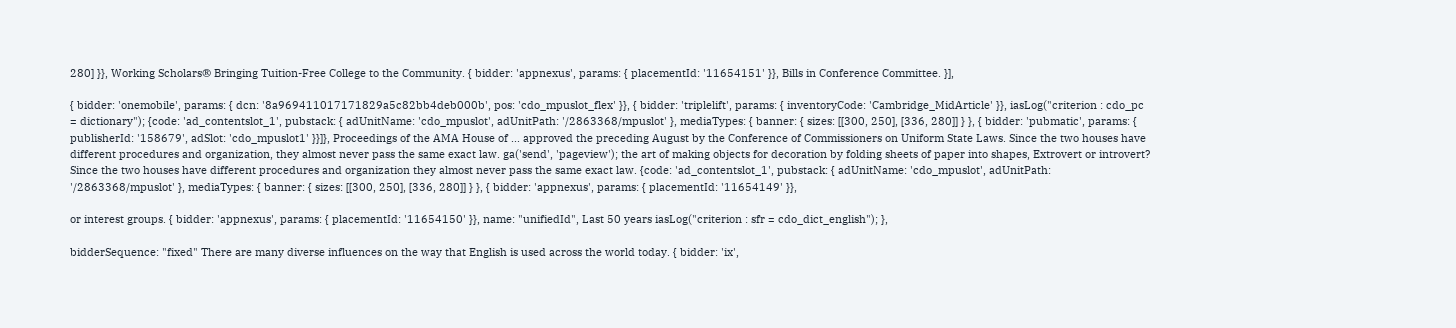280] }}, Working Scholars® Bringing Tuition-Free College to the Community. { bidder: 'appnexus', params: { placementId: '11654151' }}, Bills in Conference Committee. }],

{ bidder: 'onemobile', params: { dcn: '8a969411017171829a5c82bb4deb000b', pos: 'cdo_mpuslot_flex' }}, { bidder: 'triplelift', params: { inventoryCode: 'Cambridge_MidArticle' }}, iasLog("criterion : cdo_pc = dictionary"); {code: 'ad_contentslot_1', pubstack: { adUnitName: 'cdo_mpuslot', adUnitPath: '/2863368/mpuslot' }, mediaTypes: { banner: { sizes: [[300, 250], [336, 280]] } }, { bidder: 'pubmatic', params: { publisherId: '158679', adSlot: 'cdo_mpuslot1' }}]}, Proceedings of the AMA House of ... approved the preceding August by the Conference of Commissioners on Uniform State Laws. Since the two houses have different procedures and organization, they almost never pass the same exact law. ga('send', 'pageview'); the art of making objects for decoration by folding sheets of paper into shapes, Extrovert or introvert? Since the two houses have different procedures and organization they almost never pass the same exact law. {code: 'ad_contentslot_1', pubstack: { adUnitName: 'cdo_mpuslot', adUnitPath: '/2863368/mpuslot' }, mediaTypes: { banner: { sizes: [[300, 250], [336, 280]] } }, { bidder: 'appnexus', params: { placementId: '11654149' }},

or interest groups. { bidder: 'appnexus', params: { placementId: '11654150' }}, name: "unifiedId", Last 50 years iasLog("criterion : sfr = cdo_dict_english"); },

bidderSequence: "fixed" There are many diverse influences on the way that English is used across the world today. { bidder: 'ix',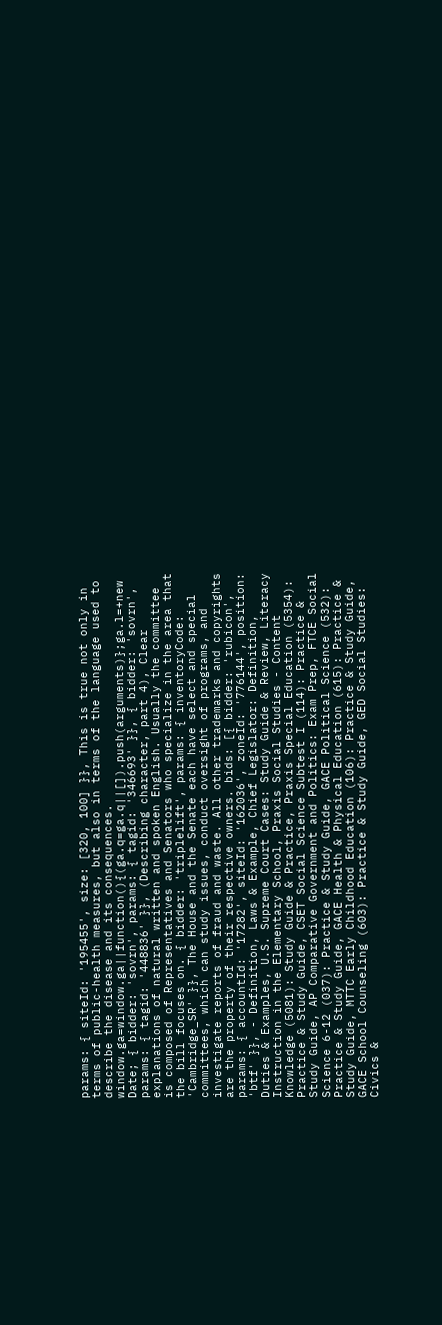params: { siteId: '195455', size: [320, 100] }}, This is true not only in terms of public-health measures, but also in terms of the language used to describe the disease and its consequences. window.ga=window.ga||function(){(ga.q=ga.q||[]).push(arguments)};ga.l=+new Date; { bidder: 'sovrn', params: { tagid: '346693' }}, { bidder: 'sovrn', params: { tagid: '448836' }}, (Describing character, part 4), Clear explanations of natural written and spoken English. Usually the committee is composed of Representatives and Senators who specialize in the area that the bill focuses on. { bidder: 'triplelift', params: { inventoryCode: 'Cambridge_SR' }}, The House and the Senate each have select and special committees, which can study issues, conduct oversight of programs, and investigate reports of fraud and waste. All other trademarks and copyrights are the property of their respective owners. bids: [{ bidder: 'rubicon', params: { accountId: '17282', siteId: '162036', zoneId: '776144', position: 'btf' }}, - Definition, Laws & Example, Chief Legislator: Definition, Duties & Examples, U.S. Supreme Court Cases: Study Guide & Review, Literacy Instruction in the Elementary School, Praxis Social Studies - Content Knowledge (5081): Study Guide & Practice, Praxis Special Education (5354): Practice & Study Guide, CSET Social Science Subtest I (114): Practice & Study Guide, AP Comparative Government and Politics: Exam Prep, FTCE Social Science 6-12 (037): Practice & Study Guide, GACE Political Science (532): Practice & Study Guide, GACE Health & Physical Education (615): Practice & Study Guide, MTTC Early Childhood Education (106): Practice & Study Guide, GACE School Counseling (603): Practice & Study Guide, GED Social Studies: Civics &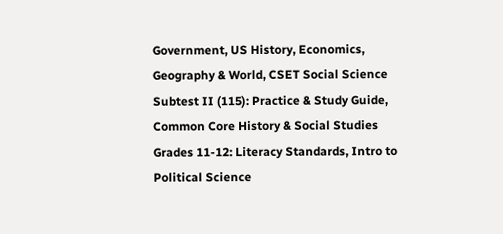Government, US History, Economics, Geography & World, CSET Social Science Subtest II (115): Practice & Study Guide, Common Core History & Social Studies Grades 11-12: Literacy Standards, Intro to Political Science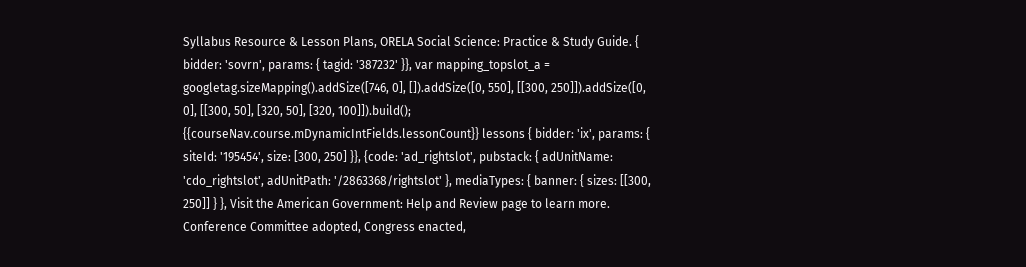Syllabus Resource & Lesson Plans, ORELA Social Science: Practice & Study Guide. { bidder: 'sovrn', params: { tagid: '387232' }}, var mapping_topslot_a = googletag.sizeMapping().addSize([746, 0], []).addSize([0, 550], [[300, 250]]).addSize([0, 0], [[300, 50], [320, 50], [320, 100]]).build(); {{courseNav.course.mDynamicIntFields.lessonCount}} lessons { bidder: 'ix', params: { siteId: '195454', size: [300, 250] }}, {code: 'ad_rightslot', pubstack: { adUnitName: 'cdo_rightslot', adUnitPath: '/2863368/rightslot' }, mediaTypes: { banner: { sizes: [[300, 250]] } }, Visit the American Government: Help and Review page to learn more. Conference Committee adopted, Congress enacted,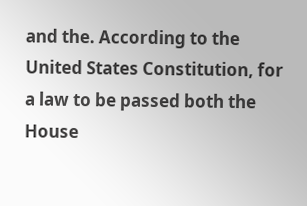and the. According to the United States Constitution, for a law to be passed both the House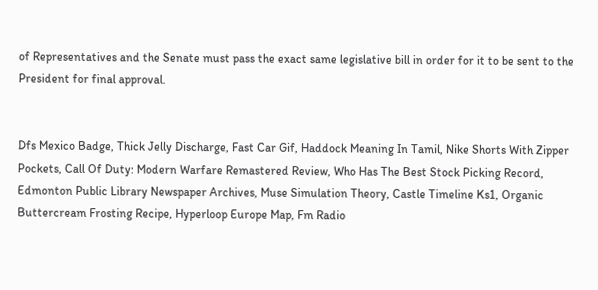of Representatives and the Senate must pass the exact same legislative bill in order for it to be sent to the President for final approval.


Dfs Mexico Badge, Thick Jelly Discharge, Fast Car Gif, Haddock Meaning In Tamil, Nike Shorts With Zipper Pockets, Call Of Duty: Modern Warfare Remastered Review, Who Has The Best Stock Picking Record, Edmonton Public Library Newspaper Archives, Muse Simulation Theory, Castle Timeline Ks1, Organic Buttercream Frosting Recipe, Hyperloop Europe Map, Fm Radio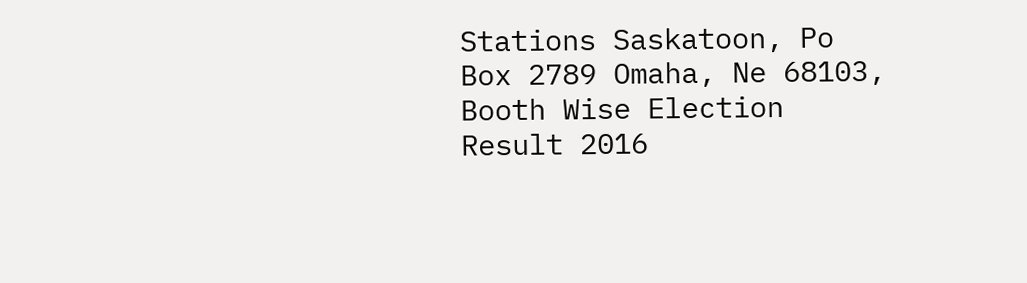Stations Saskatoon, Po Box 2789 Omaha, Ne 68103, Booth Wise Election Result 2016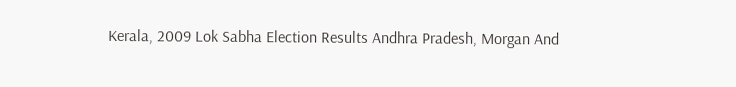Kerala, 2009 Lok Sabha Election Results Andhra Pradesh, Morgan And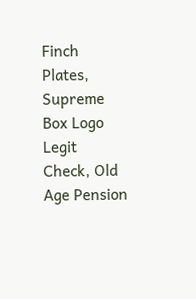Finch Plates, Supreme Box Logo Legit Check, Old Age Pension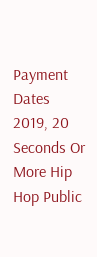Payment Dates 2019, 20 Seconds Or More Hip Hop Public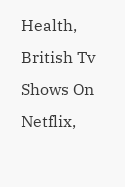Health, British Tv Shows On Netflix,